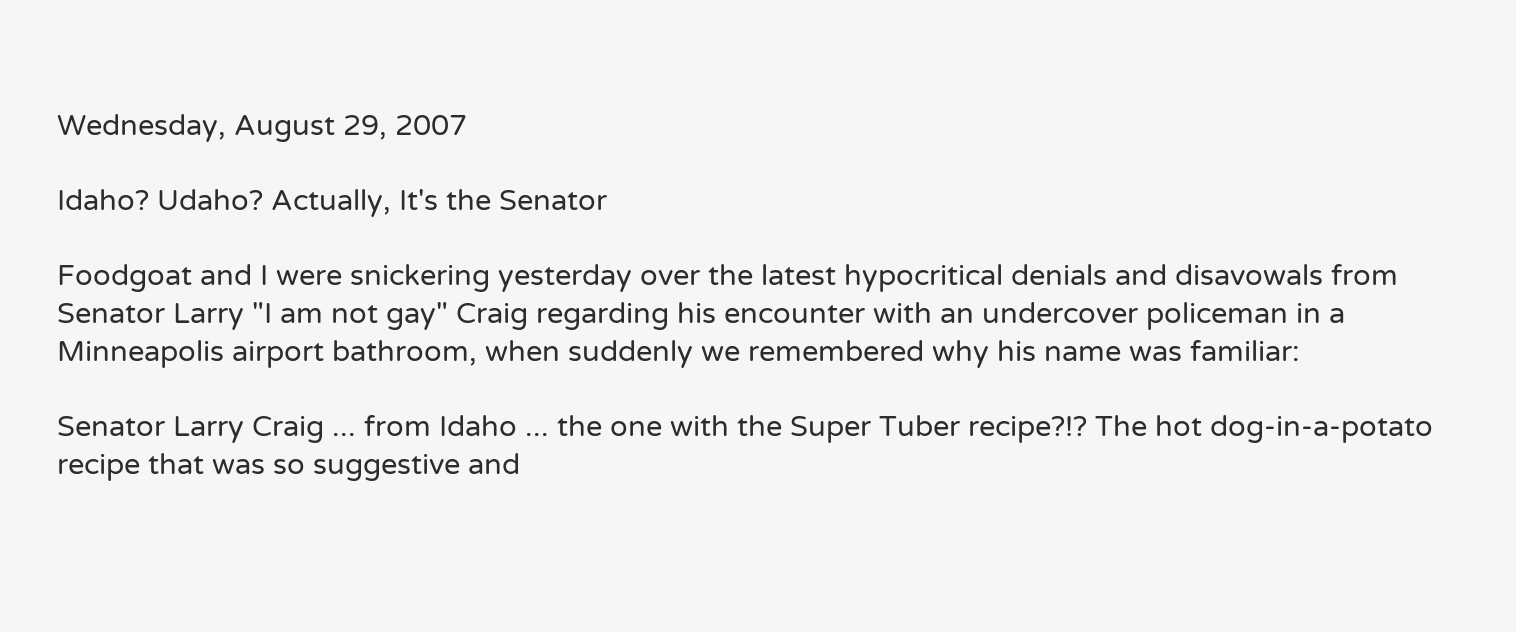Wednesday, August 29, 2007

Idaho? Udaho? Actually, It's the Senator

Foodgoat and I were snickering yesterday over the latest hypocritical denials and disavowals from Senator Larry "I am not gay" Craig regarding his encounter with an undercover policeman in a Minneapolis airport bathroom, when suddenly we remembered why his name was familiar:

Senator Larry Craig ... from Idaho ... the one with the Super Tuber recipe?!? The hot dog-in-a-potato recipe that was so suggestive and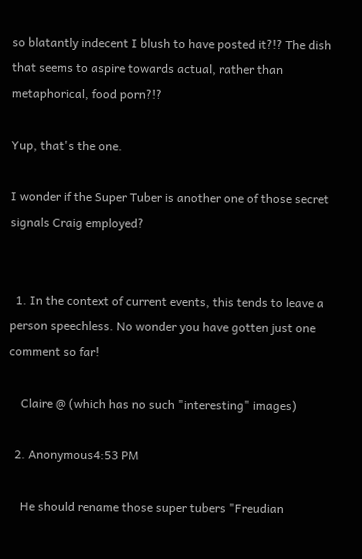so blatantly indecent I blush to have posted it?!? The dish that seems to aspire towards actual, rather than metaphorical, food porn?!?

Yup, that's the one.

I wonder if the Super Tuber is another one of those secret signals Craig employed?


  1. In the context of current events, this tends to leave a person speechless. No wonder you have gotten just one comment so far!

    Claire @ (which has no such "interesting" images)

  2. Anonymous4:53 PM

    He should rename those super tubers "Freudian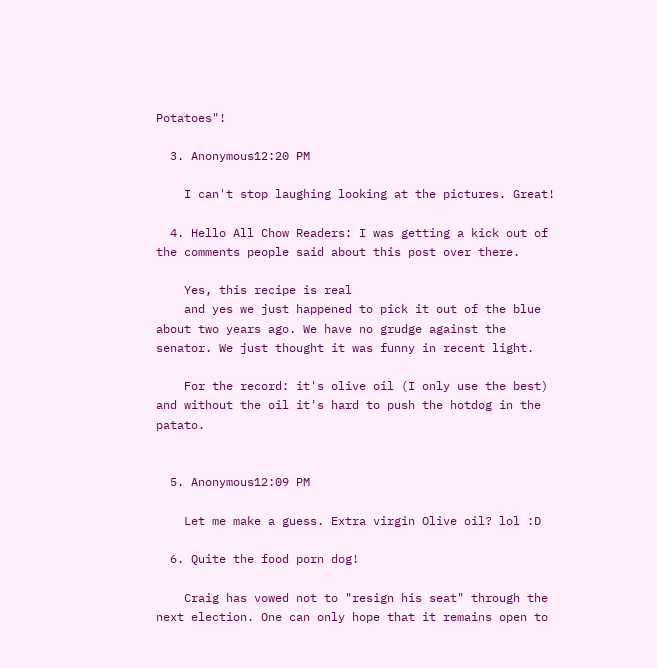Potatoes"!

  3. Anonymous12:20 PM

    I can't stop laughing looking at the pictures. Great!

  4. Hello All Chow Readers: I was getting a kick out of the comments people said about this post over there.

    Yes, this recipe is real
    and yes we just happened to pick it out of the blue about two years ago. We have no grudge against the senator. We just thought it was funny in recent light.

    For the record: it's olive oil (I only use the best) and without the oil it's hard to push the hotdog in the patato.


  5. Anonymous12:09 PM

    Let me make a guess. Extra virgin Olive oil? lol :D

  6. Quite the food porn dog!

    Craig has vowed not to "resign his seat" through the next election. One can only hope that it remains open to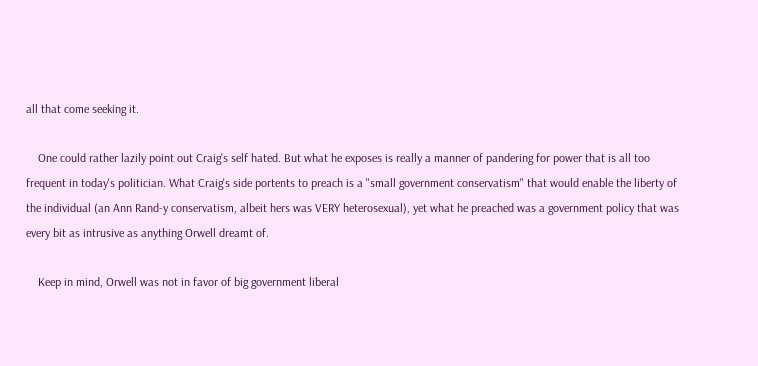all that come seeking it.

    One could rather lazily point out Craig's self hated. But what he exposes is really a manner of pandering for power that is all too frequent in today's politician. What Craig's side portents to preach is a "small government conservatism" that would enable the liberty of the individual (an Ann Rand-y conservatism, albeit hers was VERY heterosexual), yet what he preached was a government policy that was every bit as intrusive as anything Orwell dreamt of.

    Keep in mind, Orwell was not in favor of big government liberal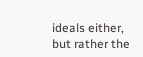ideals either, but rather the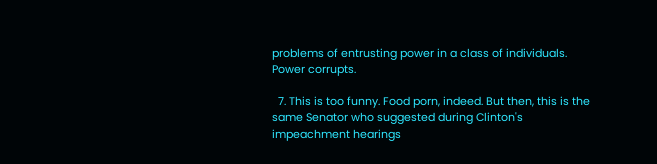problems of entrusting power in a class of individuals. Power corrupts.

  7. This is too funny. Food porn, indeed. But then, this is the same Senator who suggested during Clinton's impeachment hearings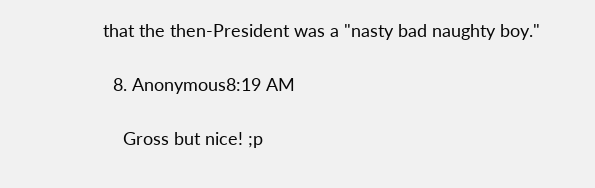that the then-President was a "nasty bad naughty boy."

  8. Anonymous8:19 AM

    Gross but nice! ;p